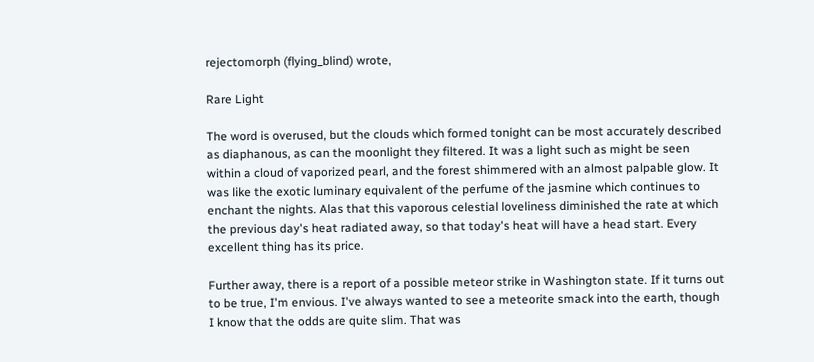rejectomorph (flying_blind) wrote,

Rare Light

The word is overused, but the clouds which formed tonight can be most accurately described as diaphanous, as can the moonlight they filtered. It was a light such as might be seen within a cloud of vaporized pearl, and the forest shimmered with an almost palpable glow. It was like the exotic luminary equivalent of the perfume of the jasmine which continues to enchant the nights. Alas that this vaporous celestial loveliness diminished the rate at which the previous day's heat radiated away, so that today's heat will have a head start. Every excellent thing has its price.

Further away, there is a report of a possible meteor strike in Washington state. If it turns out to be true, I'm envious. I've always wanted to see a meteorite smack into the earth, though I know that the odds are quite slim. That was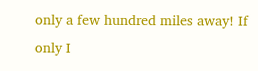only a few hundred miles away! If only I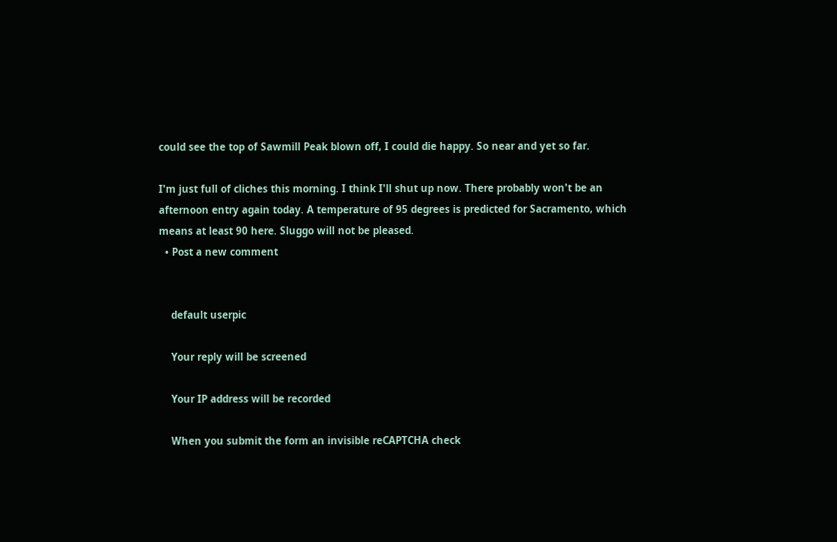could see the top of Sawmill Peak blown off, I could die happy. So near and yet so far.

I'm just full of cliches this morning. I think I'll shut up now. There probably won't be an afternoon entry again today. A temperature of 95 degrees is predicted for Sacramento, which means at least 90 here. Sluggo will not be pleased.
  • Post a new comment


    default userpic

    Your reply will be screened

    Your IP address will be recorded

    When you submit the form an invisible reCAPTCHA check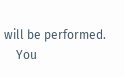will be performed.
    You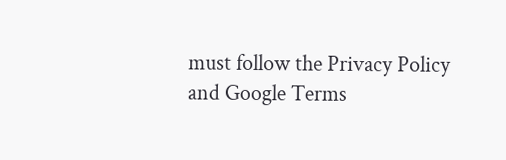must follow the Privacy Policy and Google Terms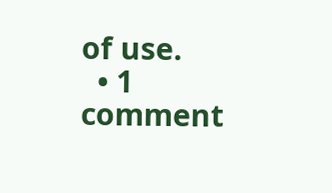of use.
  • 1 comment